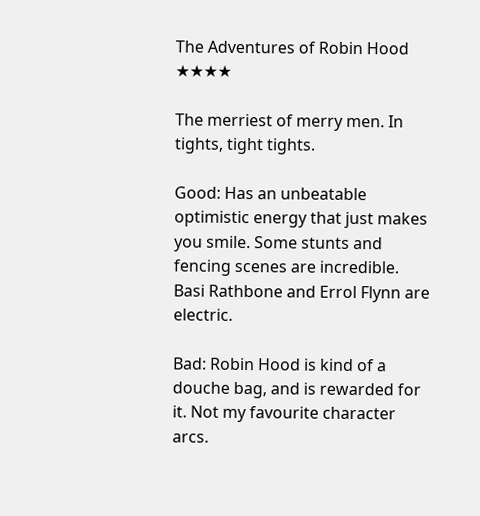The Adventures of Robin Hood ★★★★

The merriest of merry men. In tights, tight tights.

Good: Has an unbeatable optimistic energy that just makes you smile. Some stunts and fencing scenes are incredible. Basi Rathbone and Errol Flynn are electric.

Bad: Robin Hood is kind of a douche bag, and is rewarded for it. Not my favourite character arcs.